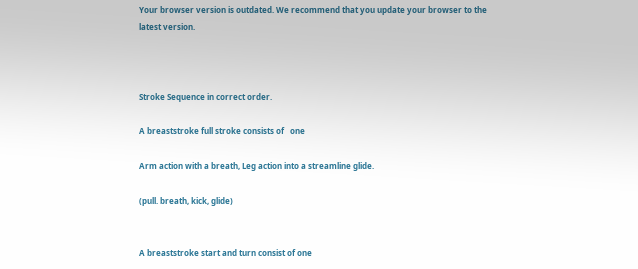Your browser version is outdated. We recommend that you update your browser to the latest version.



Stroke Sequence in correct order.

A breaststroke full stroke consists of   one

Arm action with a breath, Leg action into a streamline glide.

(pull. breath, kick, glide)


A breaststroke start and turn consist of one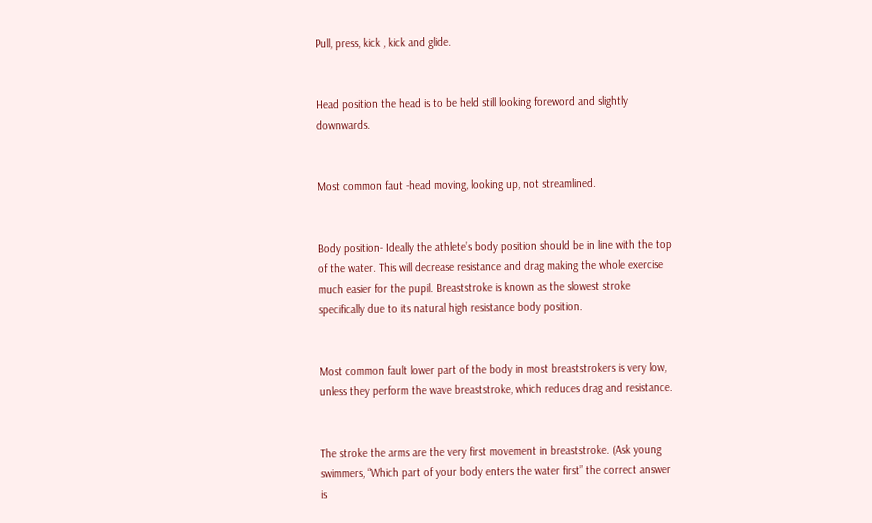Pull, press, kick , kick and glide.


Head position the head is to be held still looking foreword and slightly downwards.


Most common faut -head moving, looking up, not streamlined.


Body position- Ideally the athlete’s body position should be in line with the top of the water. This will decrease resistance and drag making the whole exercise much easier for the pupil. Breaststroke is known as the slowest stroke specifically due to its natural high resistance body position.


Most common fault lower part of the body in most breaststrokers is very low, unless they perform the wave breaststroke, which reduces drag and resistance.


The stroke the arms are the very first movement in breaststroke. (Ask young swimmers, “Which part of your body enters the water first” the correct answer is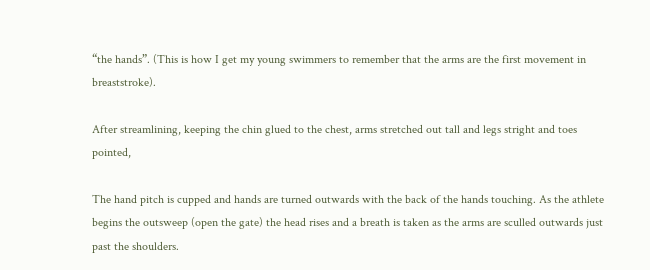“the hands”. (This is how I get my young swimmers to remember that the arms are the first movement in breaststroke).

After streamlining, keeping the chin glued to the chest, arms stretched out tall and legs stright and toes pointed,

The hand pitch is cupped and hands are turned outwards with the back of the hands touching. As the athlete begins the outsweep (open the gate) the head rises and a breath is taken as the arms are sculled outwards just past the shoulders.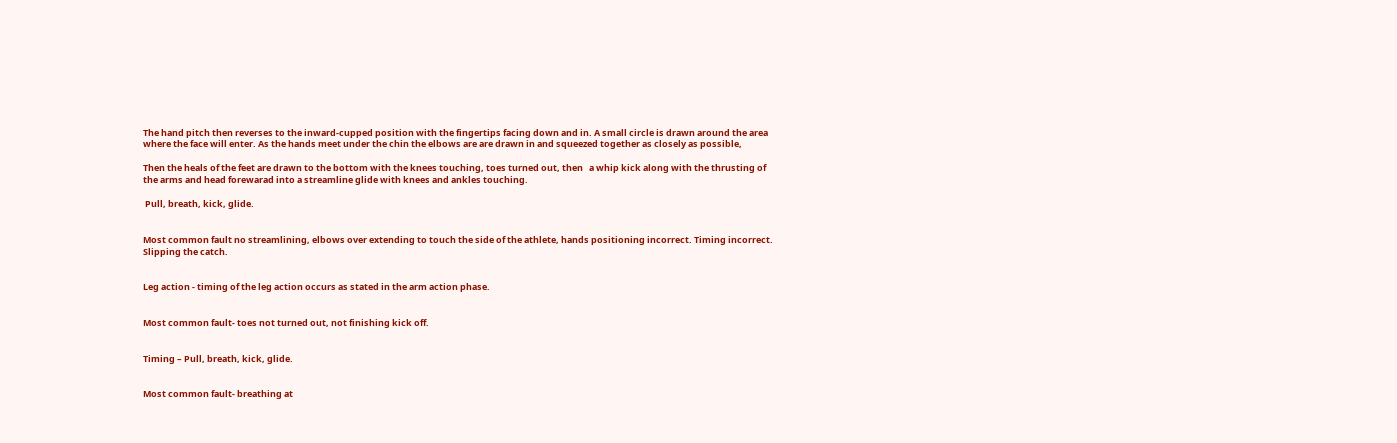The hand pitch then reverses to the inward-cupped position with the fingertips facing down and in. A small circle is drawn around the area where the face will enter. As the hands meet under the chin the elbows are are drawn in and squeezed together as closely as possible,

Then the heals of the feet are drawn to the bottom with the knees touching, toes turned out, then   a whip kick along with the thrusting of the arms and head forewarad into a streamline glide with knees and ankles touching.

 Pull, breath, kick, glide.


Most common fault no streamlining, elbows over extending to touch the side of the athlete, hands positioning incorrect. Timing incorrect. Slipping the catch.


Leg action - timing of the leg action occurs as stated in the arm action phase.


Most common fault- toes not turned out, not finishing kick off.


Timing – Pull, breath, kick, glide.


Most common fault- breathing at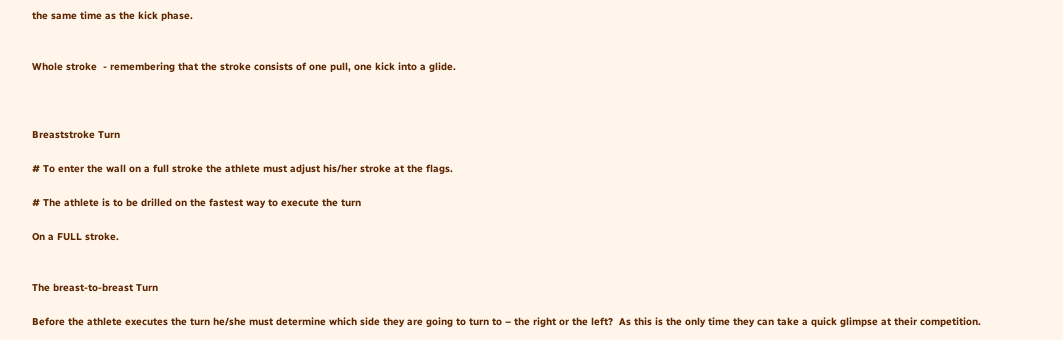the same time as the kick phase.


Whole stroke  - remembering that the stroke consists of one pull, one kick into a glide.



Breaststroke Turn

# To enter the wall on a full stroke the athlete must adjust his/her stroke at the flags.

# The athlete is to be drilled on the fastest way to execute the turn

On a FULL stroke.


The breast-to-breast Turn

Before the athlete executes the turn he/she must determine which side they are going to turn to – the right or the left?  As this is the only time they can take a quick glimpse at their competition.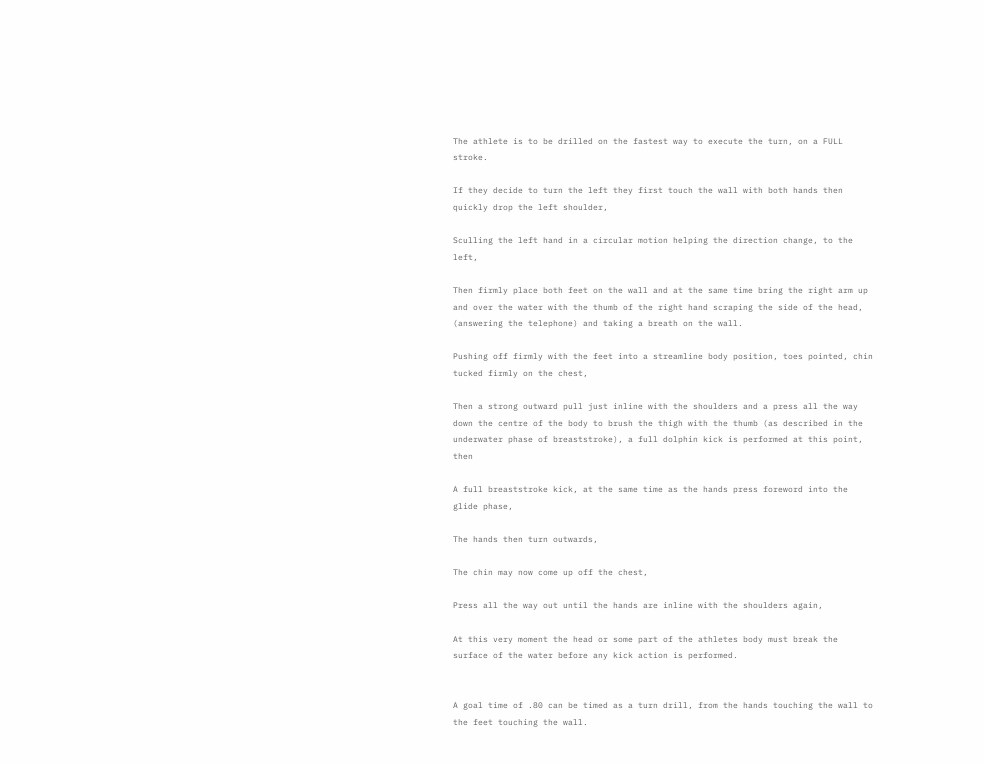The athlete is to be drilled on the fastest way to execute the turn, on a FULL stroke.

If they decide to turn the left they first touch the wall with both hands then quickly drop the left shoulder,

Sculling the left hand in a circular motion helping the direction change, to the left,

Then firmly place both feet on the wall and at the same time bring the right arm up and over the water with the thumb of the right hand scraping the side of the head, (answering the telephone) and taking a breath on the wall.

Pushing off firmly with the feet into a streamline body position, toes pointed, chin tucked firmly on the chest,

Then a strong outward pull just inline with the shoulders and a press all the way down the centre of the body to brush the thigh with the thumb (as described in the underwater phase of breaststroke), a full dolphin kick is performed at this point, then

A full breaststroke kick, at the same time as the hands press foreword into the glide phase,

The hands then turn outwards,

The chin may now come up off the chest,

Press all the way out until the hands are inline with the shoulders again,

At this very moment the head or some part of the athletes body must break the surface of the water before any kick action is performed.


A goal time of .80 can be timed as a turn drill, from the hands touching the wall to the feet touching the wall.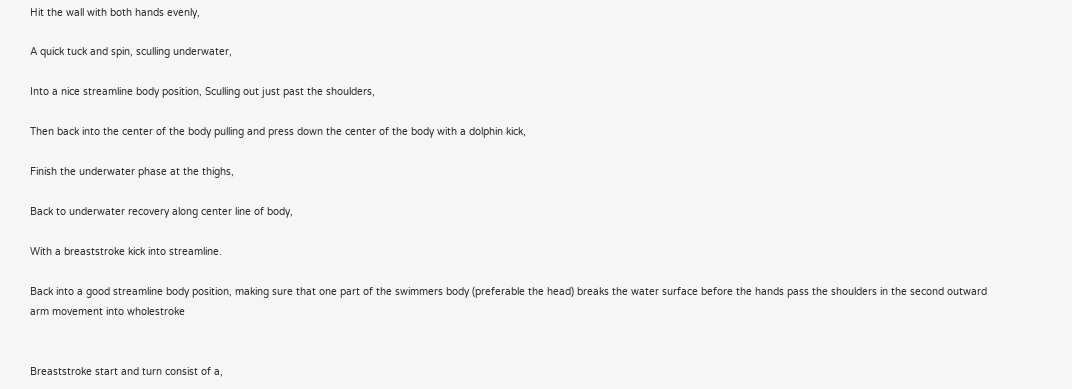Hit the wall with both hands evenly,

A quick tuck and spin, sculling underwater,

Into a nice streamline body position, Sculling out just past the shoulders,

Then back into the center of the body pulling and press down the center of the body with a dolphin kick,

Finish the underwater phase at the thighs,

Back to underwater recovery along center line of body,

With a breaststroke kick into streamline.

Back into a good streamline body position, making sure that one part of the swimmers body (preferable the head) breaks the water surface before the hands pass the shoulders in the second outward arm movement into wholestroke


Breaststroke start and turn consist of a,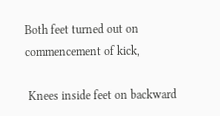Both feet turned out on commencement of kick,

 Knees inside feet on backward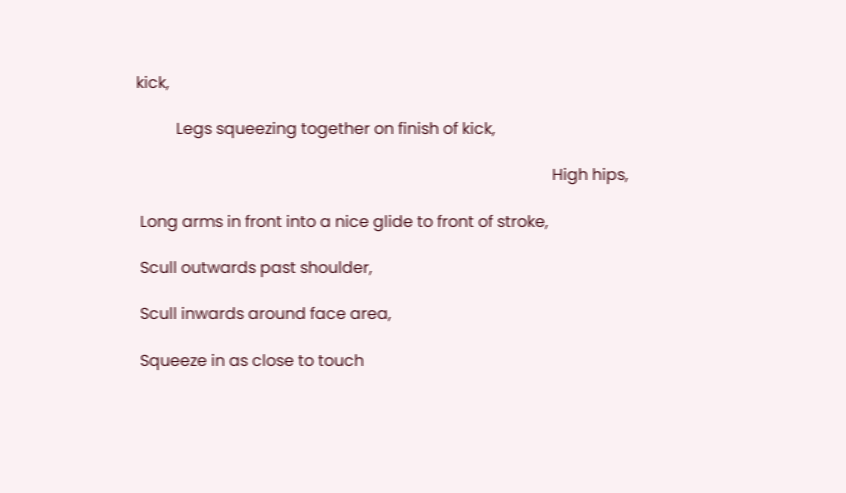kick,

          Legs squeezing together on finish of kick,

                                                                                                        High hips,

 Long arms in front into a nice glide to front of stroke,

 Scull outwards past shoulder,

 Scull inwards around face area,

 Squeeze in as close to touch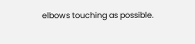elbows touching as possible.